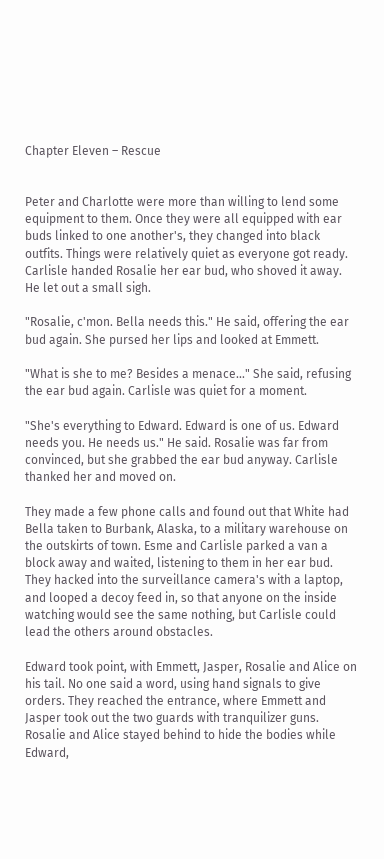Chapter Eleven – Rescue


Peter and Charlotte were more than willing to lend some equipment to them. Once they were all equipped with ear buds linked to one another's, they changed into black outfits. Things were relatively quiet as everyone got ready. Carlisle handed Rosalie her ear bud, who shoved it away. He let out a small sigh.

"Rosalie, c'mon. Bella needs this." He said, offering the ear bud again. She pursed her lips and looked at Emmett.

"What is she to me? Besides a menace..." She said, refusing the ear bud again. Carlisle was quiet for a moment.

"She's everything to Edward. Edward is one of us. Edward needs you. He needs us." He said. Rosalie was far from convinced, but she grabbed the ear bud anyway. Carlisle thanked her and moved on.

They made a few phone calls and found out that White had Bella taken to Burbank, Alaska, to a military warehouse on the outskirts of town. Esme and Carlisle parked a van a block away and waited, listening to them in her ear bud. They hacked into the surveillance camera's with a laptop, and looped a decoy feed in, so that anyone on the inside watching would see the same nothing, but Carlisle could lead the others around obstacles.

Edward took point, with Emmett, Jasper, Rosalie and Alice on his tail. No one said a word, using hand signals to give orders. They reached the entrance, where Emmett and Jasper took out the two guards with tranquilizer guns. Rosalie and Alice stayed behind to hide the bodies while Edward,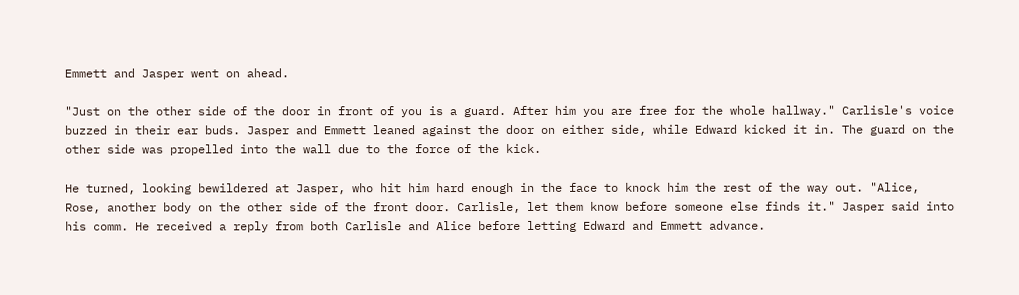Emmett and Jasper went on ahead.

"Just on the other side of the door in front of you is a guard. After him you are free for the whole hallway." Carlisle's voice buzzed in their ear buds. Jasper and Emmett leaned against the door on either side, while Edward kicked it in. The guard on the other side was propelled into the wall due to the force of the kick.

He turned, looking bewildered at Jasper, who hit him hard enough in the face to knock him the rest of the way out. "Alice, Rose, another body on the other side of the front door. Carlisle, let them know before someone else finds it." Jasper said into his comm. He received a reply from both Carlisle and Alice before letting Edward and Emmett advance.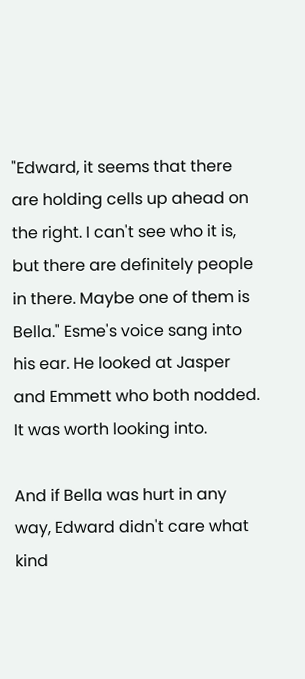"Edward, it seems that there are holding cells up ahead on the right. I can't see who it is, but there are definitely people in there. Maybe one of them is Bella." Esme's voice sang into his ear. He looked at Jasper and Emmett who both nodded. It was worth looking into.

And if Bella was hurt in any way, Edward didn't care what kind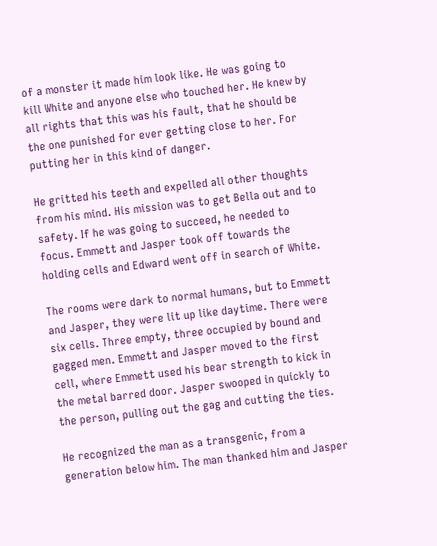of a monster it made him look like. He was going to kill White and anyone else who touched her. He knew by all rights that this was his fault, that he should be the one punished for ever getting close to her. For putting her in this kind of danger.

He gritted his teeth and expelled all other thoughts from his mind. His mission was to get Bella out and to safety. If he was going to succeed, he needed to focus. Emmett and Jasper took off towards the holding cells and Edward went off in search of White.

The rooms were dark to normal humans, but to Emmett and Jasper, they were lit up like daytime. There were six cells. Three empty, three occupied by bound and gagged men. Emmett and Jasper moved to the first cell, where Emmett used his bear strength to kick in the metal barred door. Jasper swooped in quickly to the person, pulling out the gag and cutting the ties.

He recognized the man as a transgenic, from a generation below him. The man thanked him and Jasper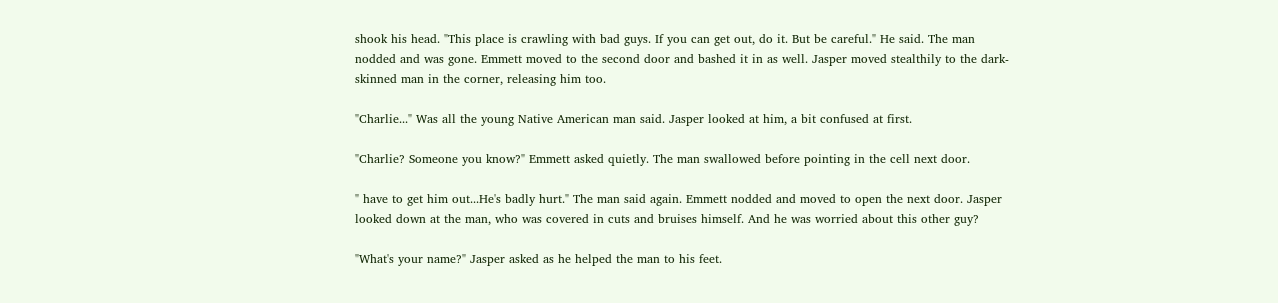shook his head. "This place is crawling with bad guys. If you can get out, do it. But be careful." He said. The man nodded and was gone. Emmett moved to the second door and bashed it in as well. Jasper moved stealthily to the dark-skinned man in the corner, releasing him too.

"Charlie..." Was all the young Native American man said. Jasper looked at him, a bit confused at first.

"Charlie? Someone you know?" Emmett asked quietly. The man swallowed before pointing in the cell next door.

" have to get him out...He's badly hurt." The man said again. Emmett nodded and moved to open the next door. Jasper looked down at the man, who was covered in cuts and bruises himself. And he was worried about this other guy?

"What's your name?" Jasper asked as he helped the man to his feet.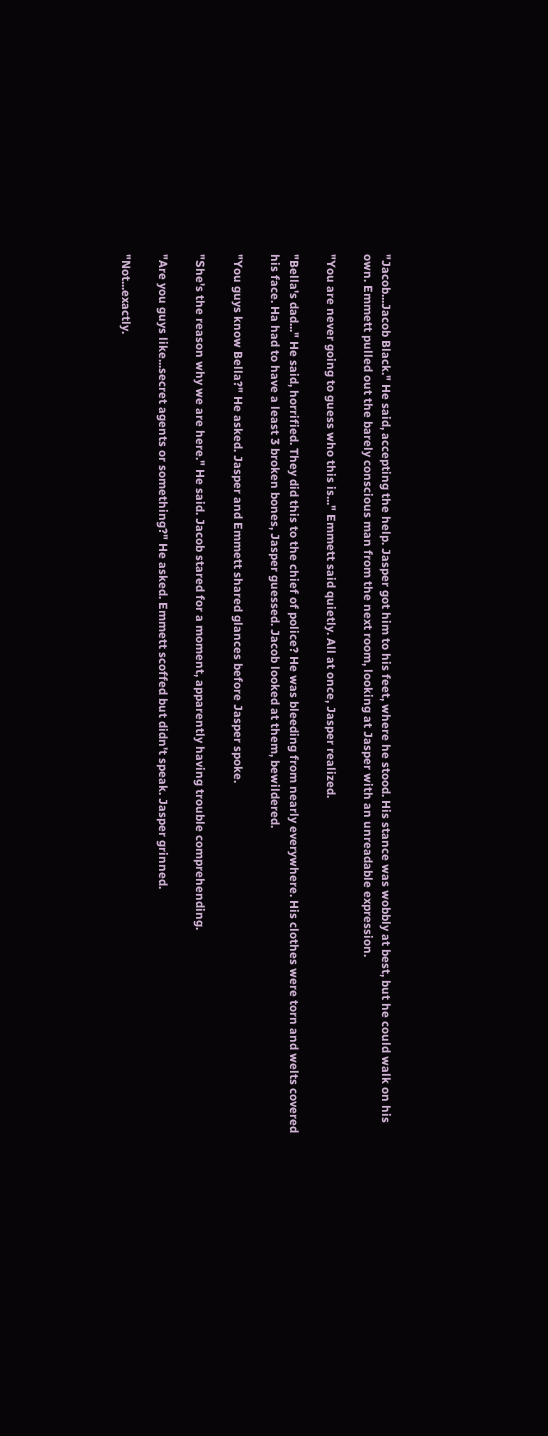"Jacob...Jacob Black." He said, accepting the help. Jasper got him to his feet, where he stood. His stance was wobbly at best, but he could walk on his own. Emmett pulled out the barely conscious man from the next room, looking at Jasper with an unreadable expression.

"You are never going to guess who this is..." Emmett said quietly. All at once, Jasper realized.

"Bella's dad..." He said, horrified. They did this to the chief of police? He was bleeding from nearly everywhere. His clothes were torn and welts covered his face. Ha had to have a least 3 broken bones, Jasper guessed. Jacob looked at them, bewildered.

"You guys know Bella?" He asked. Jasper and Emmett shared glances before Jasper spoke.

"She's the reason why we are here." He said. Jacob stared for a moment, apparently having trouble comprehending.

"Are you guys like...secret agents or something?" He asked. Emmett scoffed but didn't speak. Jasper grinned.

"Not...exactly.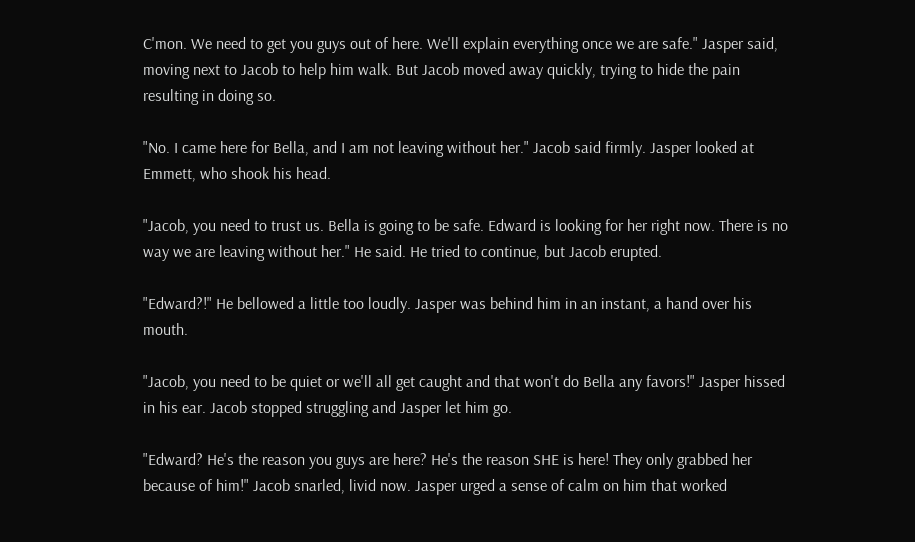C'mon. We need to get you guys out of here. We'll explain everything once we are safe." Jasper said, moving next to Jacob to help him walk. But Jacob moved away quickly, trying to hide the pain resulting in doing so.

"No. I came here for Bella, and I am not leaving without her." Jacob said firmly. Jasper looked at Emmett, who shook his head.

"Jacob, you need to trust us. Bella is going to be safe. Edward is looking for her right now. There is no way we are leaving without her." He said. He tried to continue, but Jacob erupted.

"Edward?!" He bellowed a little too loudly. Jasper was behind him in an instant, a hand over his mouth.

"Jacob, you need to be quiet or we'll all get caught and that won't do Bella any favors!" Jasper hissed in his ear. Jacob stopped struggling and Jasper let him go.

"Edward? He's the reason you guys are here? He's the reason SHE is here! They only grabbed her because of him!" Jacob snarled, livid now. Jasper urged a sense of calm on him that worked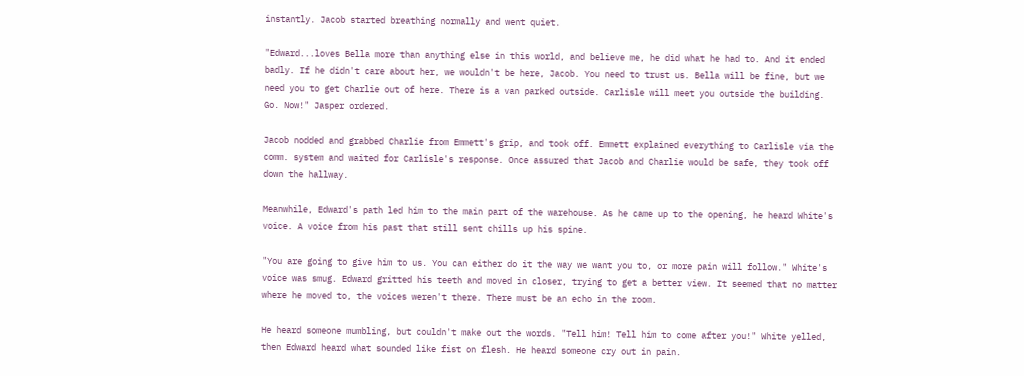instantly. Jacob started breathing normally and went quiet.

"Edward...loves Bella more than anything else in this world, and believe me, he did what he had to. And it ended badly. If he didn't care about her, we wouldn't be here, Jacob. You need to trust us. Bella will be fine, but we need you to get Charlie out of here. There is a van parked outside. Carlisle will meet you outside the building. Go. Now!" Jasper ordered.

Jacob nodded and grabbed Charlie from Emmett's grip, and took off. Emmett explained everything to Carlisle via the comm. system and waited for Carlisle's response. Once assured that Jacob and Charlie would be safe, they took off down the hallway.

Meanwhile, Edward's path led him to the main part of the warehouse. As he came up to the opening, he heard White's voice. A voice from his past that still sent chills up his spine.

"You are going to give him to us. You can either do it the way we want you to, or more pain will follow." White's voice was smug. Edward gritted his teeth and moved in closer, trying to get a better view. It seemed that no matter where he moved to, the voices weren't there. There must be an echo in the room.

He heard someone mumbling, but couldn't make out the words. "Tell him! Tell him to come after you!" White yelled, then Edward heard what sounded like fist on flesh. He heard someone cry out in pain.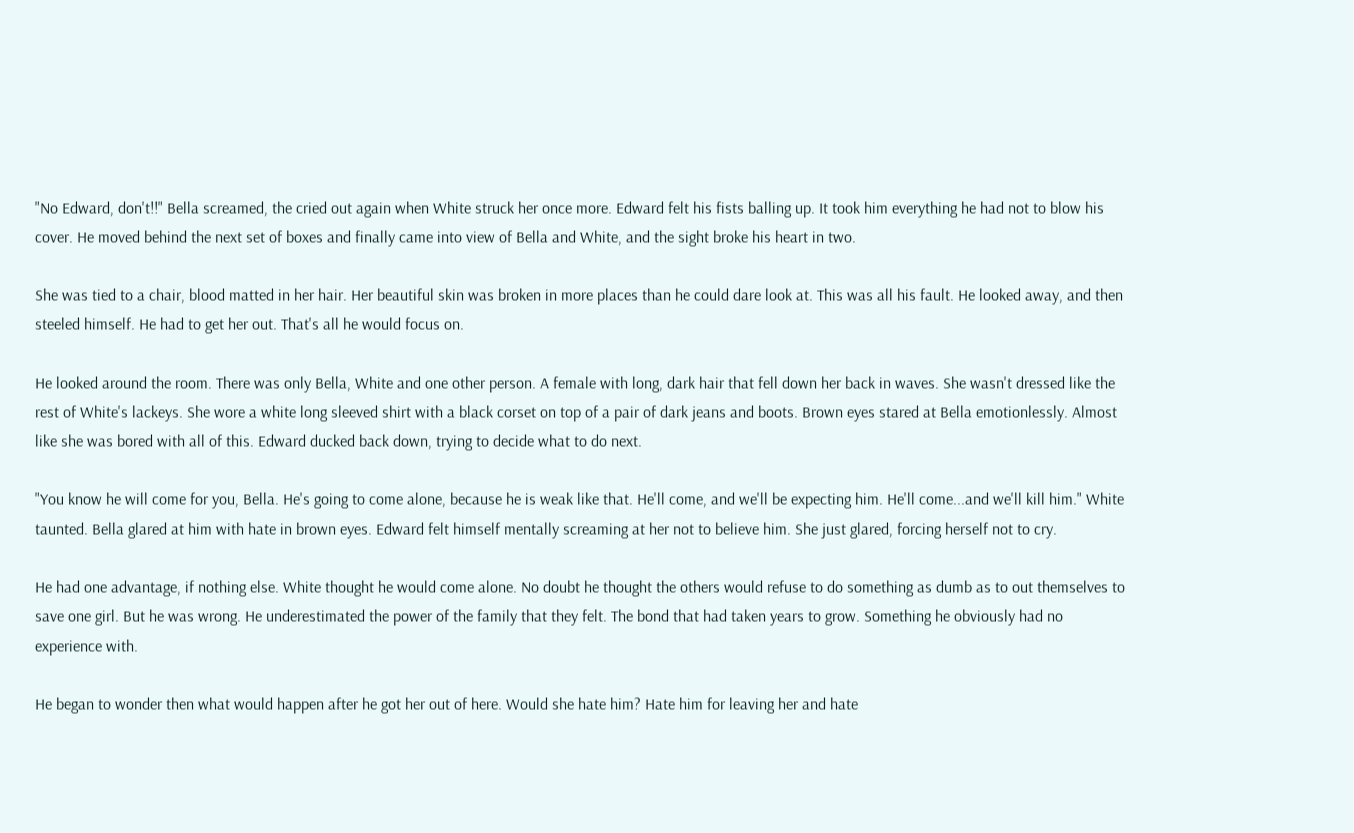"No Edward, don't!!" Bella screamed, the cried out again when White struck her once more. Edward felt his fists balling up. It took him everything he had not to blow his cover. He moved behind the next set of boxes and finally came into view of Bella and White, and the sight broke his heart in two.

She was tied to a chair, blood matted in her hair. Her beautiful skin was broken in more places than he could dare look at. This was all his fault. He looked away, and then steeled himself. He had to get her out. That's all he would focus on.

He looked around the room. There was only Bella, White and one other person. A female with long, dark hair that fell down her back in waves. She wasn't dressed like the rest of White's lackeys. She wore a white long sleeved shirt with a black corset on top of a pair of dark jeans and boots. Brown eyes stared at Bella emotionlessly. Almost like she was bored with all of this. Edward ducked back down, trying to decide what to do next.

"You know he will come for you, Bella. He's going to come alone, because he is weak like that. He'll come, and we'll be expecting him. He'll come...and we'll kill him." White taunted. Bella glared at him with hate in brown eyes. Edward felt himself mentally screaming at her not to believe him. She just glared, forcing herself not to cry.

He had one advantage, if nothing else. White thought he would come alone. No doubt he thought the others would refuse to do something as dumb as to out themselves to save one girl. But he was wrong. He underestimated the power of the family that they felt. The bond that had taken years to grow. Something he obviously had no experience with.

He began to wonder then what would happen after he got her out of here. Would she hate him? Hate him for leaving her and hate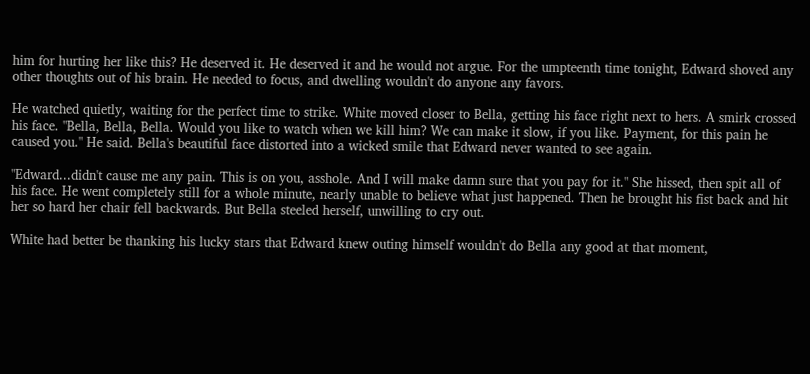him for hurting her like this? He deserved it. He deserved it and he would not argue. For the umpteenth time tonight, Edward shoved any other thoughts out of his brain. He needed to focus, and dwelling wouldn't do anyone any favors.

He watched quietly, waiting for the perfect time to strike. White moved closer to Bella, getting his face right next to hers. A smirk crossed his face. "Bella, Bella, Bella. Would you like to watch when we kill him? We can make it slow, if you like. Payment, for this pain he caused you." He said. Bella's beautiful face distorted into a wicked smile that Edward never wanted to see again.

"Edward...didn't cause me any pain. This is on you, asshole. And I will make damn sure that you pay for it." She hissed, then spit all of his face. He went completely still for a whole minute, nearly unable to believe what just happened. Then he brought his fist back and hit her so hard her chair fell backwards. But Bella steeled herself, unwilling to cry out.

White had better be thanking his lucky stars that Edward knew outing himself wouldn't do Bella any good at that moment,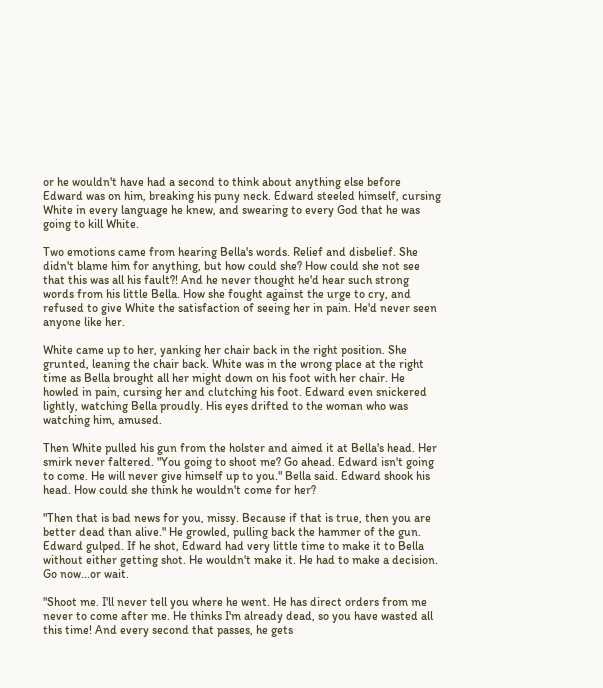or he wouldn't have had a second to think about anything else before Edward was on him, breaking his puny neck. Edward steeled himself, cursing White in every language he knew, and swearing to every God that he was going to kill White.

Two emotions came from hearing Bella's words. Relief and disbelief. She didn't blame him for anything, but how could she? How could she not see that this was all his fault?! And he never thought he'd hear such strong words from his little Bella. How she fought against the urge to cry, and refused to give White the satisfaction of seeing her in pain. He'd never seen anyone like her.

White came up to her, yanking her chair back in the right position. She grunted, leaning the chair back. White was in the wrong place at the right time as Bella brought all her might down on his foot with her chair. He howled in pain, cursing her and clutching his foot. Edward even snickered lightly, watching Bella proudly. His eyes drifted to the woman who was watching him, amused.

Then White pulled his gun from the holster and aimed it at Bella's head. Her smirk never faltered. "You going to shoot me? Go ahead. Edward isn't going to come. He will never give himself up to you." Bella said. Edward shook his head. How could she think he wouldn't come for her?

"Then that is bad news for you, missy. Because if that is true, then you are better dead than alive." He growled, pulling back the hammer of the gun. Edward gulped. If he shot, Edward had very little time to make it to Bella without either getting shot. He wouldn't make it. He had to make a decision. Go now...or wait.

"Shoot me. I'll never tell you where he went. He has direct orders from me never to come after me. He thinks I'm already dead, so you have wasted all this time! And every second that passes, he gets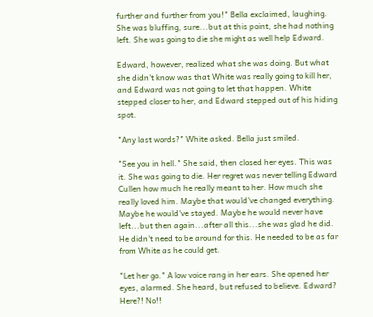further and further from you!" Bella exclaimed, laughing. She was bluffing, sure...but at this point, she had nothing left. She was going to die she might as well help Edward.

Edward, however, realized what she was doing. But what she didn't know was that White was really going to kill her, and Edward was not going to let that happen. White stepped closer to her, and Edward stepped out of his hiding spot.

"Any last words?" White asked. Bella just smiled.

"See you in hell." She said, then closed her eyes. This was it. She was going to die. Her regret was never telling Edward Cullen how much he really meant to her. How much she really loved him. Maybe that would've changed everything. Maybe he would've stayed. Maybe he would never have left...but then again...after all this...she was glad he did. He didn't need to be around for this. He needed to be as far from White as he could get.

"Let her go." A low voice rang in her ears. She opened her eyes, alarmed. She heard, but refused to believe. Edward? Here?! No!!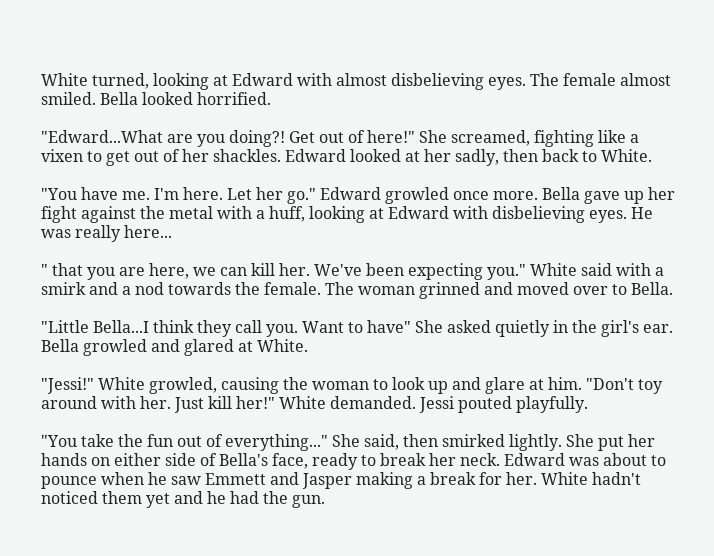White turned, looking at Edward with almost disbelieving eyes. The female almost smiled. Bella looked horrified.

"Edward...What are you doing?! Get out of here!" She screamed, fighting like a vixen to get out of her shackles. Edward looked at her sadly, then back to White.

"You have me. I'm here. Let her go." Edward growled once more. Bella gave up her fight against the metal with a huff, looking at Edward with disbelieving eyes. He was really here...

" that you are here, we can kill her. We've been expecting you." White said with a smirk and a nod towards the female. The woman grinned and moved over to Bella.

"Little Bella...I think they call you. Want to have" She asked quietly in the girl's ear. Bella growled and glared at White.

"Jessi!" White growled, causing the woman to look up and glare at him. "Don't toy around with her. Just kill her!" White demanded. Jessi pouted playfully.

"You take the fun out of everything..." She said, then smirked lightly. She put her hands on either side of Bella's face, ready to break her neck. Edward was about to pounce when he saw Emmett and Jasper making a break for her. White hadn't noticed them yet and he had the gun.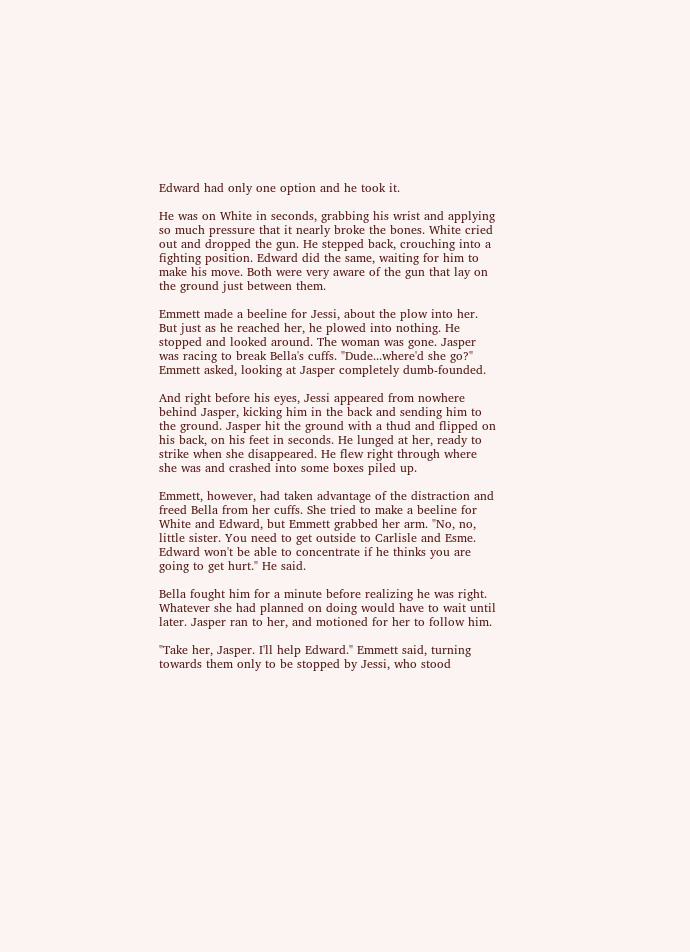Edward had only one option and he took it.

He was on White in seconds, grabbing his wrist and applying so much pressure that it nearly broke the bones. White cried out and dropped the gun. He stepped back, crouching into a fighting position. Edward did the same, waiting for him to make his move. Both were very aware of the gun that lay on the ground just between them.

Emmett made a beeline for Jessi, about the plow into her. But just as he reached her, he plowed into nothing. He stopped and looked around. The woman was gone. Jasper was racing to break Bella's cuffs. "Dude...where'd she go?" Emmett asked, looking at Jasper completely dumb-founded.

And right before his eyes, Jessi appeared from nowhere behind Jasper, kicking him in the back and sending him to the ground. Jasper hit the ground with a thud and flipped on his back, on his feet in seconds. He lunged at her, ready to strike when she disappeared. He flew right through where she was and crashed into some boxes piled up.

Emmett, however, had taken advantage of the distraction and freed Bella from her cuffs. She tried to make a beeline for White and Edward, but Emmett grabbed her arm. "No, no, little sister. You need to get outside to Carlisle and Esme. Edward won't be able to concentrate if he thinks you are going to get hurt." He said.

Bella fought him for a minute before realizing he was right. Whatever she had planned on doing would have to wait until later. Jasper ran to her, and motioned for her to follow him.

"Take her, Jasper. I'll help Edward." Emmett said, turning towards them only to be stopped by Jessi, who stood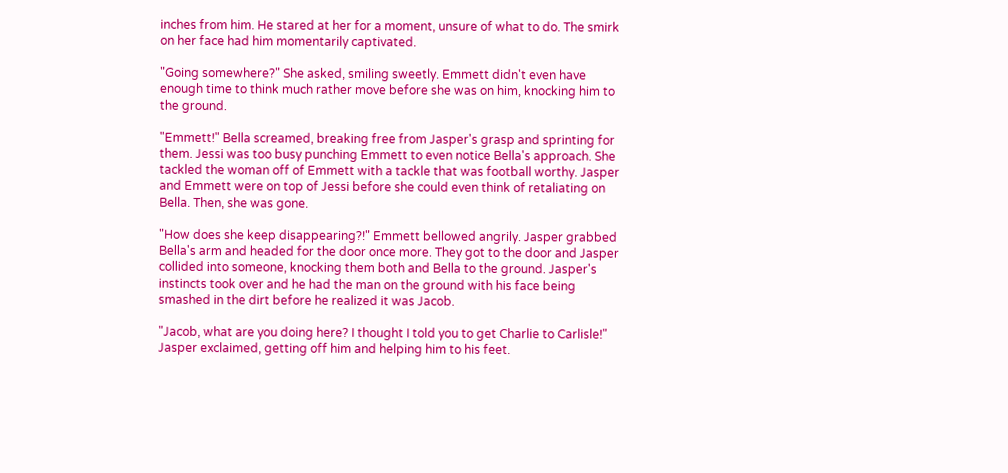inches from him. He stared at her for a moment, unsure of what to do. The smirk on her face had him momentarily captivated.

"Going somewhere?" She asked, smiling sweetly. Emmett didn't even have enough time to think much rather move before she was on him, knocking him to the ground.

"Emmett!" Bella screamed, breaking free from Jasper's grasp and sprinting for them. Jessi was too busy punching Emmett to even notice Bella's approach. She tackled the woman off of Emmett with a tackle that was football worthy. Jasper and Emmett were on top of Jessi before she could even think of retaliating on Bella. Then, she was gone.

"How does she keep disappearing?!" Emmett bellowed angrily. Jasper grabbed Bella's arm and headed for the door once more. They got to the door and Jasper collided into someone, knocking them both and Bella to the ground. Jasper's instincts took over and he had the man on the ground with his face being smashed in the dirt before he realized it was Jacob.

"Jacob, what are you doing here? I thought I told you to get Charlie to Carlisle!" Jasper exclaimed, getting off him and helping him to his feet.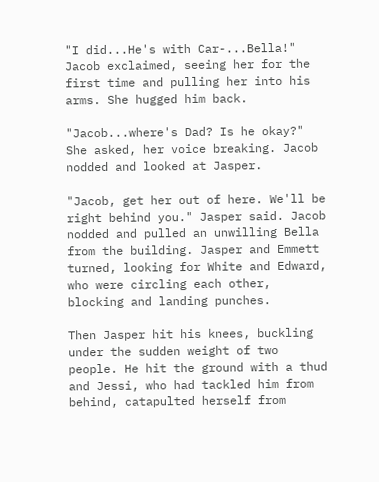"I did...He's with Car-...Bella!" Jacob exclaimed, seeing her for the first time and pulling her into his arms. She hugged him back.

"Jacob...where's Dad? Is he okay?" She asked, her voice breaking. Jacob nodded and looked at Jasper.

"Jacob, get her out of here. We'll be right behind you." Jasper said. Jacob nodded and pulled an unwilling Bella from the building. Jasper and Emmett turned, looking for White and Edward, who were circling each other, blocking and landing punches.

Then Jasper hit his knees, buckling under the sudden weight of two people. He hit the ground with a thud and Jessi, who had tackled him from behind, catapulted herself from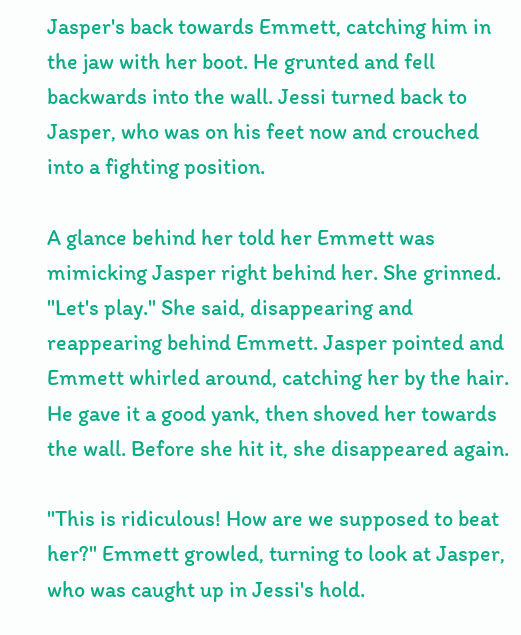Jasper's back towards Emmett, catching him in the jaw with her boot. He grunted and fell backwards into the wall. Jessi turned back to Jasper, who was on his feet now and crouched into a fighting position.

A glance behind her told her Emmett was mimicking Jasper right behind her. She grinned. "Let's play." She said, disappearing and reappearing behind Emmett. Jasper pointed and Emmett whirled around, catching her by the hair. He gave it a good yank, then shoved her towards the wall. Before she hit it, she disappeared again.

"This is ridiculous! How are we supposed to beat her?" Emmett growled, turning to look at Jasper, who was caught up in Jessi's hold.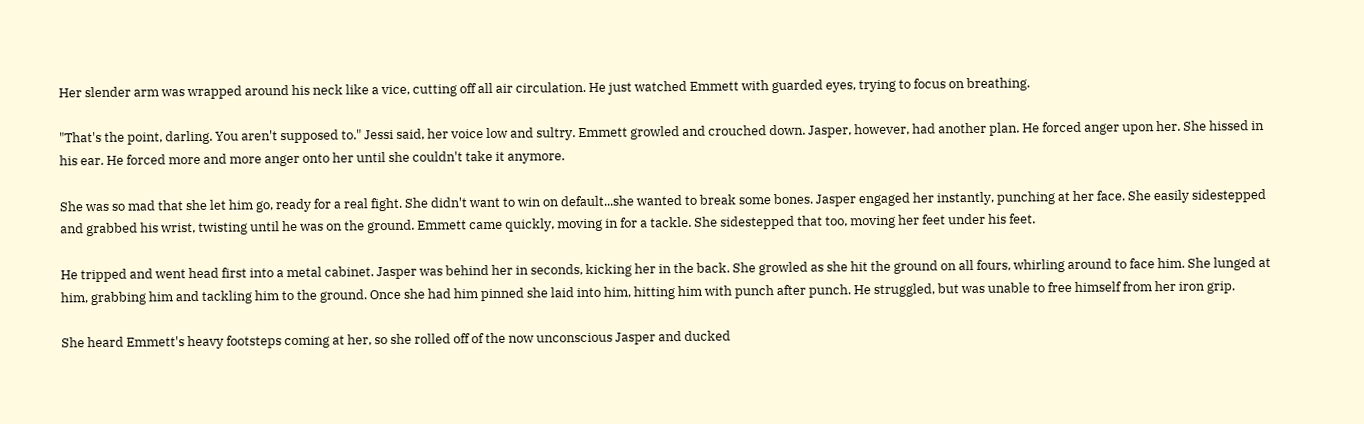Her slender arm was wrapped around his neck like a vice, cutting off all air circulation. He just watched Emmett with guarded eyes, trying to focus on breathing.

"That's the point, darling. You aren't supposed to." Jessi said, her voice low and sultry. Emmett growled and crouched down. Jasper, however, had another plan. He forced anger upon her. She hissed in his ear. He forced more and more anger onto her until she couldn't take it anymore.

She was so mad that she let him go, ready for a real fight. She didn't want to win on default...she wanted to break some bones. Jasper engaged her instantly, punching at her face. She easily sidestepped and grabbed his wrist, twisting until he was on the ground. Emmett came quickly, moving in for a tackle. She sidestepped that too, moving her feet under his feet.

He tripped and went head first into a metal cabinet. Jasper was behind her in seconds, kicking her in the back. She growled as she hit the ground on all fours, whirling around to face him. She lunged at him, grabbing him and tackling him to the ground. Once she had him pinned she laid into him, hitting him with punch after punch. He struggled, but was unable to free himself from her iron grip.

She heard Emmett's heavy footsteps coming at her, so she rolled off of the now unconscious Jasper and ducked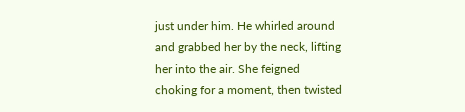just under him. He whirled around and grabbed her by the neck, lifting her into the air. She feigned choking for a moment, then twisted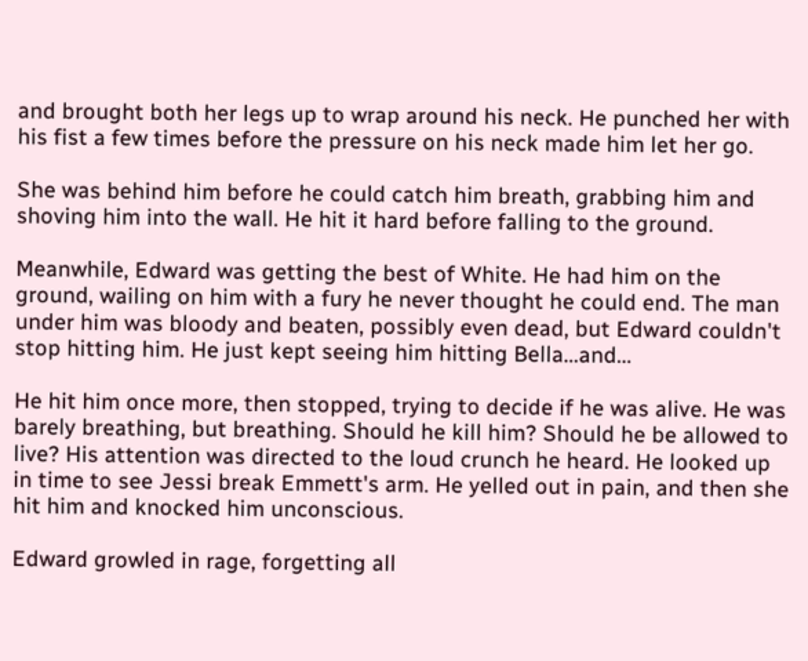and brought both her legs up to wrap around his neck. He punched her with his fist a few times before the pressure on his neck made him let her go.

She was behind him before he could catch him breath, grabbing him and shoving him into the wall. He hit it hard before falling to the ground.

Meanwhile, Edward was getting the best of White. He had him on the ground, wailing on him with a fury he never thought he could end. The man under him was bloody and beaten, possibly even dead, but Edward couldn't stop hitting him. He just kept seeing him hitting Bella...and...

He hit him once more, then stopped, trying to decide if he was alive. He was barely breathing, but breathing. Should he kill him? Should he be allowed to live? His attention was directed to the loud crunch he heard. He looked up in time to see Jessi break Emmett's arm. He yelled out in pain, and then she hit him and knocked him unconscious.

Edward growled in rage, forgetting all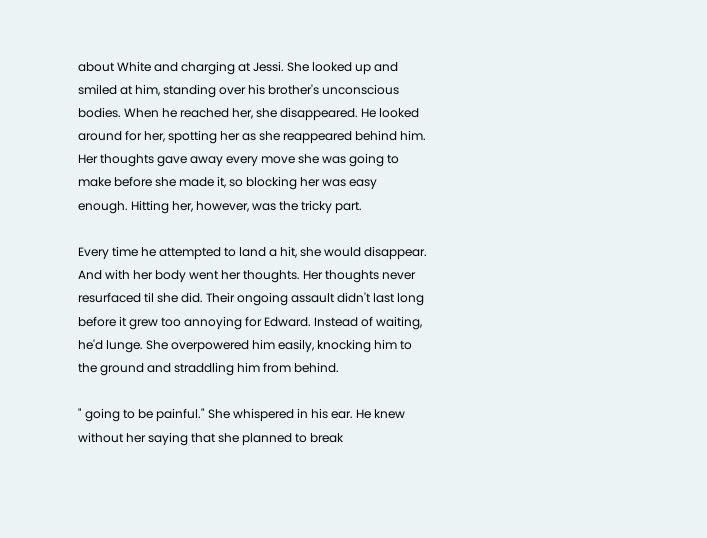about White and charging at Jessi. She looked up and smiled at him, standing over his brother's unconscious bodies. When he reached her, she disappeared. He looked around for her, spotting her as she reappeared behind him. Her thoughts gave away every move she was going to make before she made it, so blocking her was easy enough. Hitting her, however, was the tricky part.

Every time he attempted to land a hit, she would disappear. And with her body went her thoughts. Her thoughts never resurfaced til she did. Their ongoing assault didn't last long before it grew too annoying for Edward. Instead of waiting, he'd lunge. She overpowered him easily, knocking him to the ground and straddling him from behind.

" going to be painful." She whispered in his ear. He knew without her saying that she planned to break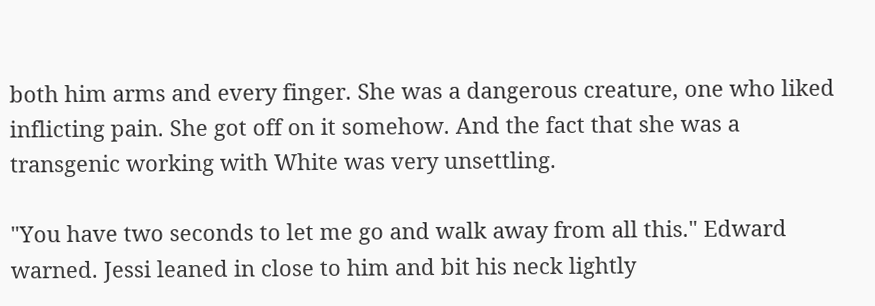both him arms and every finger. She was a dangerous creature, one who liked inflicting pain. She got off on it somehow. And the fact that she was a transgenic working with White was very unsettling.

"You have two seconds to let me go and walk away from all this." Edward warned. Jessi leaned in close to him and bit his neck lightly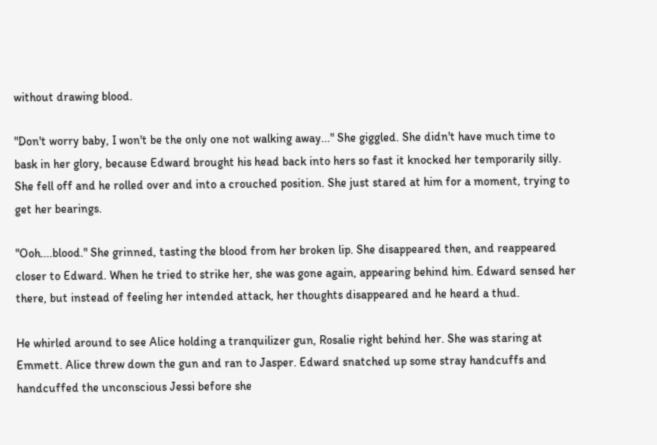without drawing blood.

"Don't worry baby, I won't be the only one not walking away..." She giggled. She didn't have much time to bask in her glory, because Edward brought his head back into hers so fast it knocked her temporarily silly. She fell off and he rolled over and into a crouched position. She just stared at him for a moment, trying to get her bearings.

"Ooh....blood." She grinned, tasting the blood from her broken lip. She disappeared then, and reappeared closer to Edward. When he tried to strike her, she was gone again, appearing behind him. Edward sensed her there, but instead of feeling her intended attack, her thoughts disappeared and he heard a thud.

He whirled around to see Alice holding a tranquilizer gun, Rosalie right behind her. She was staring at Emmett. Alice threw down the gun and ran to Jasper. Edward snatched up some stray handcuffs and handcuffed the unconscious Jessi before she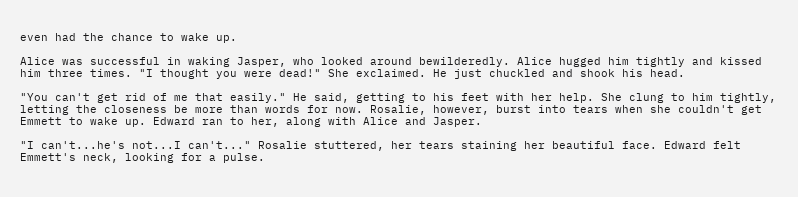even had the chance to wake up.

Alice was successful in waking Jasper, who looked around bewilderedly. Alice hugged him tightly and kissed him three times. "I thought you were dead!" She exclaimed. He just chuckled and shook his head.

"You can't get rid of me that easily." He said, getting to his feet with her help. She clung to him tightly, letting the closeness be more than words for now. Rosalie, however, burst into tears when she couldn't get Emmett to wake up. Edward ran to her, along with Alice and Jasper.

"I can't...he's not...I can't..." Rosalie stuttered, her tears staining her beautiful face. Edward felt Emmett's neck, looking for a pulse.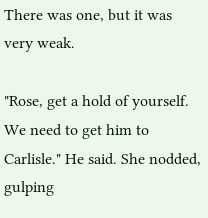There was one, but it was very weak.

"Rose, get a hold of yourself. We need to get him to Carlisle." He said. She nodded, gulping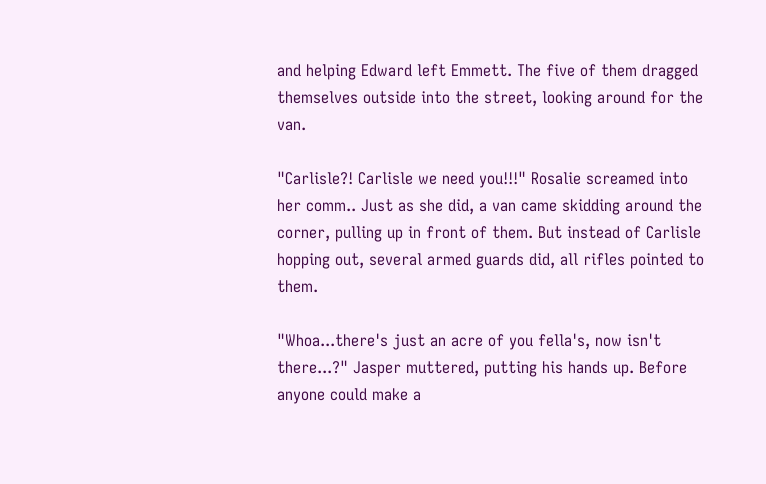and helping Edward left Emmett. The five of them dragged themselves outside into the street, looking around for the van.

"Carlisle?! Carlisle we need you!!!" Rosalie screamed into her comm.. Just as she did, a van came skidding around the corner, pulling up in front of them. But instead of Carlisle hopping out, several armed guards did, all rifles pointed to them.

"Whoa...there's just an acre of you fella's, now isn't there...?" Jasper muttered, putting his hands up. Before anyone could make a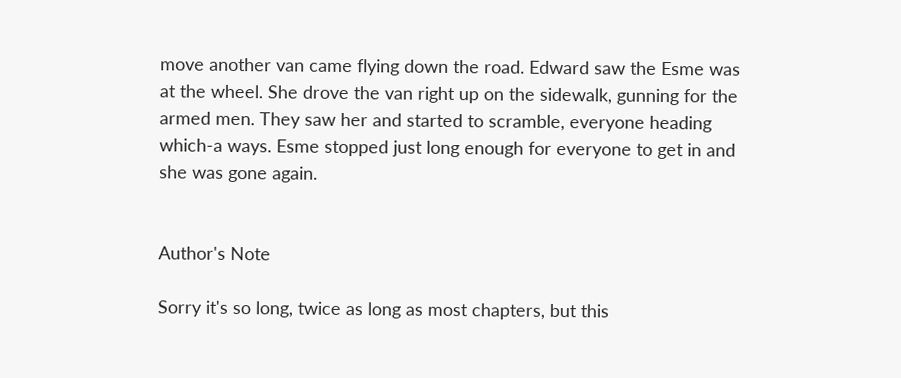move another van came flying down the road. Edward saw the Esme was at the wheel. She drove the van right up on the sidewalk, gunning for the armed men. They saw her and started to scramble, everyone heading which-a ways. Esme stopped just long enough for everyone to get in and she was gone again.


Author's Note

Sorry it's so long, twice as long as most chapters, but this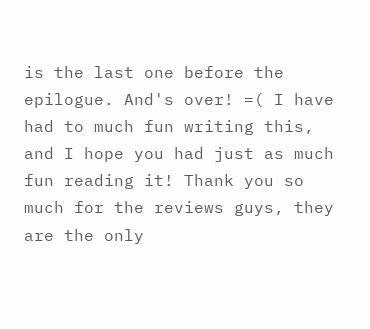is the last one before the epilogue. And's over! =( I have had to much fun writing this, and I hope you had just as much fun reading it! Thank you so much for the reviews guys, they are the only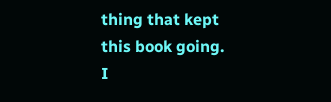thing that kept this book going. I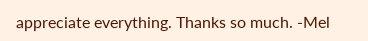appreciate everything. Thanks so much. -Mel